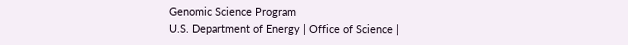Genomic Science Program
U.S. Department of Energy | Office of Science |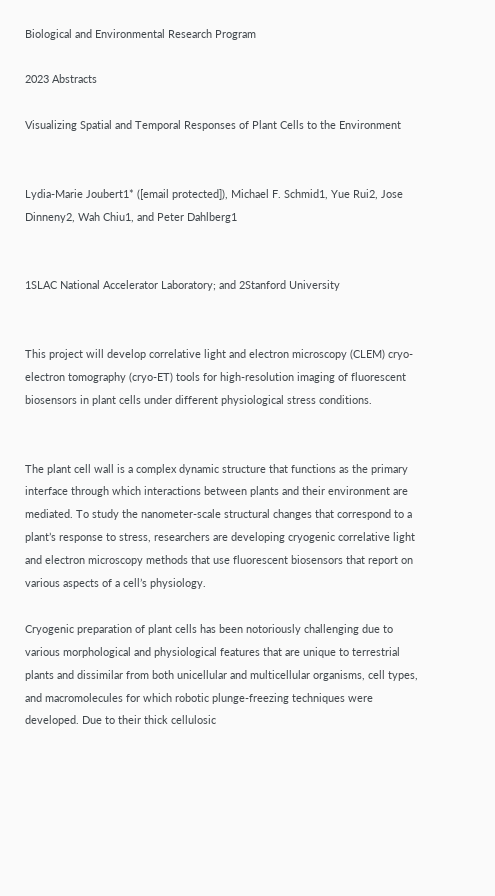Biological and Environmental Research Program

2023 Abstracts

Visualizing Spatial and Temporal Responses of Plant Cells to the Environment


Lydia-Marie Joubert1* ([email protected]), Michael F. Schmid1, Yue Rui2, Jose Dinneny2, Wah Chiu1, and Peter Dahlberg1


1SLAC National Accelerator Laboratory; and 2Stanford University


This project will develop correlative light and electron microscopy (CLEM) cryo-electron tomography (cryo-ET) tools for high-resolution imaging of fluorescent biosensors in plant cells under different physiological stress conditions.


The plant cell wall is a complex dynamic structure that functions as the primary interface through which interactions between plants and their environment are mediated. To study the nanometer-scale structural changes that correspond to a plant’s response to stress, researchers are developing cryogenic correlative light and electron microscopy methods that use fluorescent biosensors that report on various aspects of a cell’s physiology.

Cryogenic preparation of plant cells has been notoriously challenging due to various morphological and physiological features that are unique to terrestrial plants and dissimilar from both unicellular and multicellular organisms, cell types, and macromolecules for which robotic plunge-freezing techniques were developed. Due to their thick cellulosic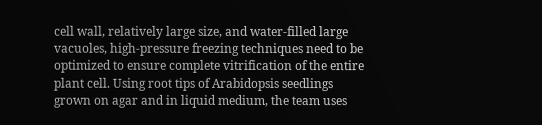cell wall, relatively large size, and water-filled large vacuoles, high-pressure freezing techniques need to be optimized to ensure complete vitrification of the entire plant cell. Using root tips of Arabidopsis seedlings grown on agar and in liquid medium, the team uses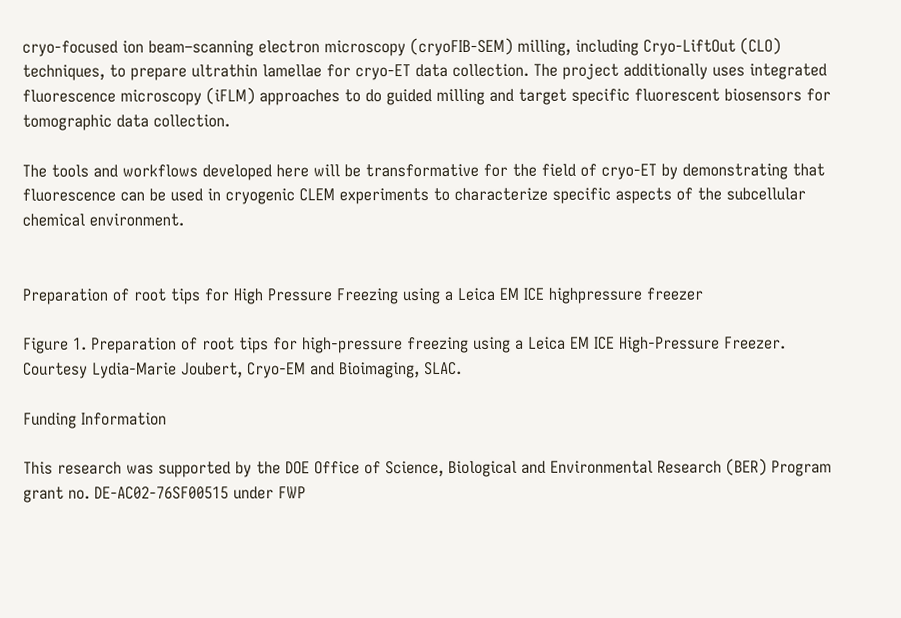cryo-focused ion beam–scanning electron microscopy (cryoFIB-SEM) milling, including Cryo-LiftOut (CLO) techniques, to prepare ultrathin lamellae for cryo-ET data collection. The project additionally uses integrated fluorescence microscopy (iFLM) approaches to do guided milling and target specific fluorescent biosensors for tomographic data collection.

The tools and workflows developed here will be transformative for the field of cryo-ET by demonstrating that fluorescence can be used in cryogenic CLEM experiments to characterize specific aspects of the subcellular chemical environment.


Preparation of root tips for High Pressure Freezing using a Leica EM ICE highpressure freezer

Figure 1. Preparation of root tips for high-pressure freezing using a Leica EM ICE High-Pressure Freezer. Courtesy Lydia-Marie Joubert, Cryo-EM and Bioimaging, SLAC.

Funding Information

This research was supported by the DOE Office of Science, Biological and Environmental Research (BER) Program grant no. DE-AC02-76SF00515 under FWP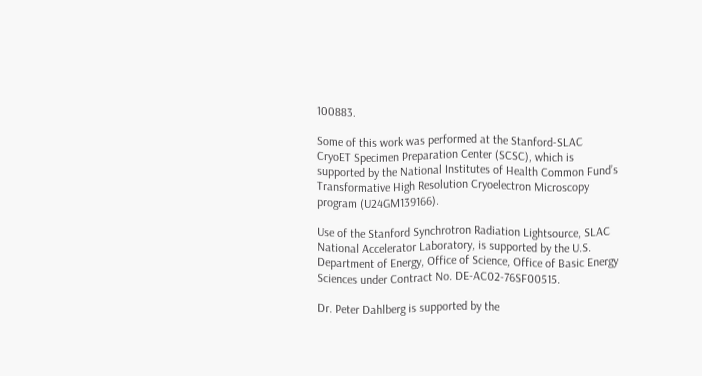100883.

Some of this work was performed at the Stanford-SLAC CryoET Specimen Preparation Center (SCSC), which is supported by the National Institutes of Health Common Fund’s Transformative High Resolution Cryoelectron Microscopy program (U24GM139166).

Use of the Stanford Synchrotron Radiation Lightsource, SLAC National Accelerator Laboratory, is supported by the U.S. Department of Energy, Office of Science, Office of Basic Energy Sciences under Contract No. DE-AC02-76SF00515.

Dr. Peter Dahlberg is supported by the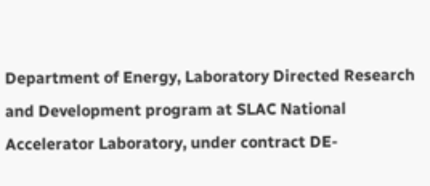Department of Energy, Laboratory Directed Research and Development program at SLAC National Accelerator Laboratory, under contract DE-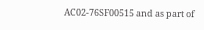AC02-76SF00515 and as part of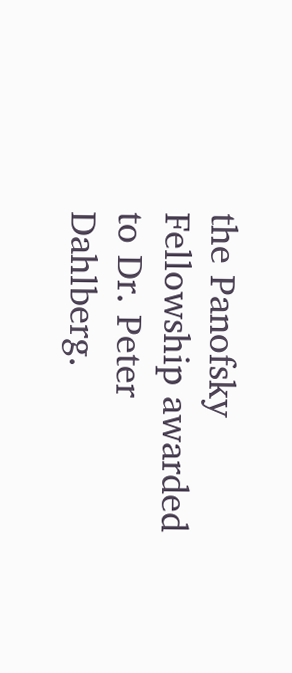the Panofsky Fellowship awarded to Dr. Peter Dahlberg.